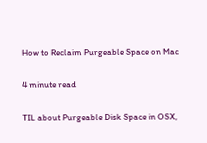How to Reclaim Purgeable Space on Mac

4 minute read

TIL about Purgeable Disk Space in OSX,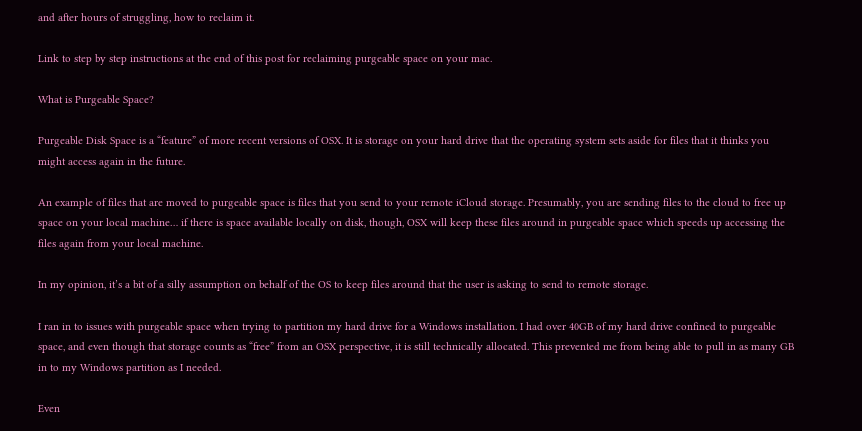and after hours of struggling, how to reclaim it.

Link to step by step instructions at the end of this post for reclaiming purgeable space on your mac.

What is Purgeable Space?

Purgeable Disk Space is a “feature” of more recent versions of OSX. It is storage on your hard drive that the operating system sets aside for files that it thinks you might access again in the future.

An example of files that are moved to purgeable space is files that you send to your remote iCloud storage. Presumably, you are sending files to the cloud to free up space on your local machine… if there is space available locally on disk, though, OSX will keep these files around in purgeable space which speeds up accessing the files again from your local machine.

In my opinion, it’s a bit of a silly assumption on behalf of the OS to keep files around that the user is asking to send to remote storage.

I ran in to issues with purgeable space when trying to partition my hard drive for a Windows installation. I had over 40GB of my hard drive confined to purgeable space, and even though that storage counts as “free” from an OSX perspective, it is still technically allocated. This prevented me from being able to pull in as many GB in to my Windows partition as I needed.

Even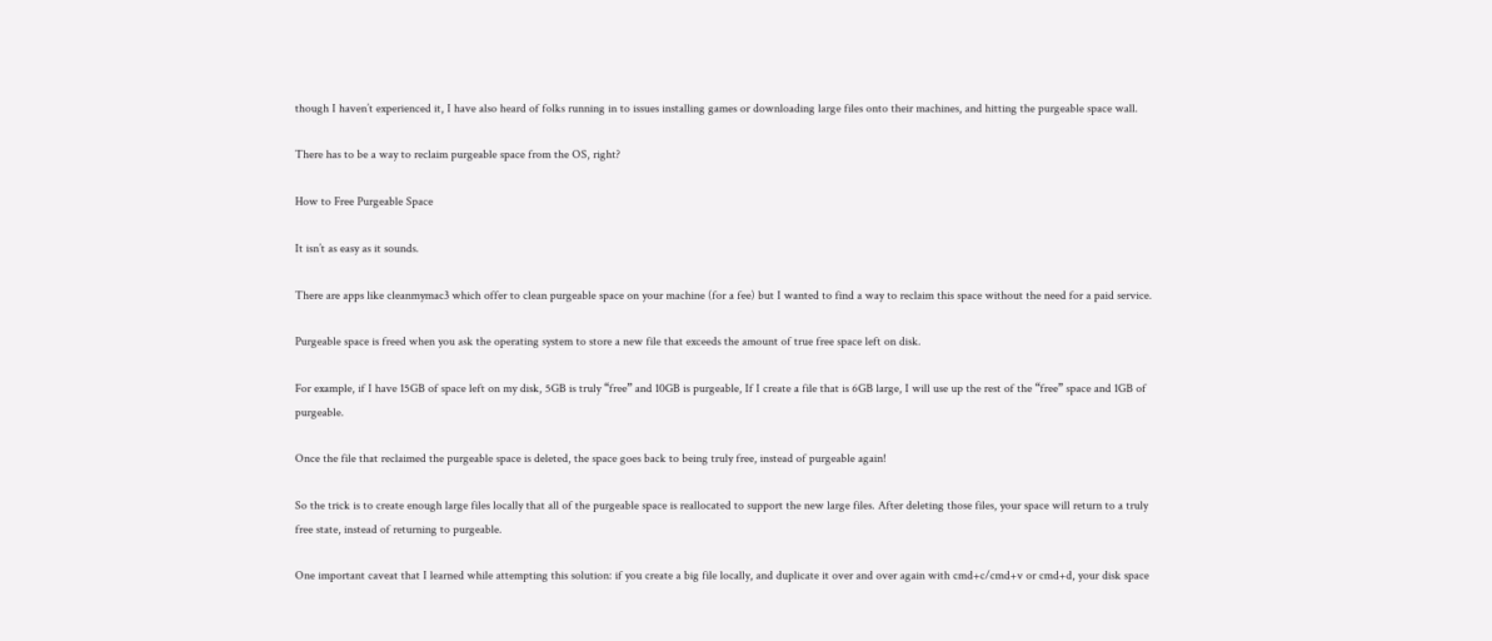though I haven’t experienced it, I have also heard of folks running in to issues installing games or downloading large files onto their machines, and hitting the purgeable space wall.

There has to be a way to reclaim purgeable space from the OS, right?

How to Free Purgeable Space

It isn’t as easy as it sounds.

There are apps like cleanmymac3 which offer to clean purgeable space on your machine (for a fee) but I wanted to find a way to reclaim this space without the need for a paid service.

Purgeable space is freed when you ask the operating system to store a new file that exceeds the amount of true free space left on disk.

For example, if I have 15GB of space left on my disk, 5GB is truly “free” and 10GB is purgeable, If I create a file that is 6GB large, I will use up the rest of the “free” space and 1GB of purgeable.

Once the file that reclaimed the purgeable space is deleted, the space goes back to being truly free, instead of purgeable again!

So the trick is to create enough large files locally that all of the purgeable space is reallocated to support the new large files. After deleting those files, your space will return to a truly free state, instead of returning to purgeable.

One important caveat that I learned while attempting this solution: if you create a big file locally, and duplicate it over and over again with cmd+c/cmd+v or cmd+d, your disk space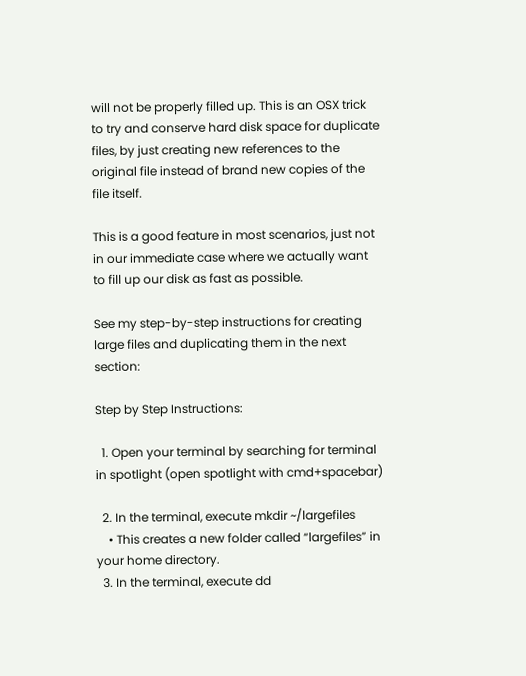will not be properly filled up. This is an OSX trick to try and conserve hard disk space for duplicate files, by just creating new references to the original file instead of brand new copies of the file itself.

This is a good feature in most scenarios, just not in our immediate case where we actually want to fill up our disk as fast as possible.

See my step-by-step instructions for creating large files and duplicating them in the next section:

Step by Step Instructions:

  1. Open your terminal by searching for terminal in spotlight (open spotlight with cmd+spacebar)

  2. In the terminal, execute mkdir ~/largefiles
    • This creates a new folder called “largefiles” in your home directory.
  3. In the terminal, execute dd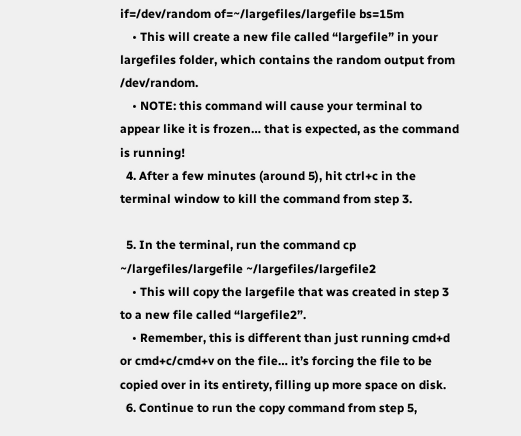if=/dev/random of=~/largefiles/largefile bs=15m
    • This will create a new file called “largefile” in your largefiles folder, which contains the random output from /dev/random.
    • NOTE: this command will cause your terminal to appear like it is frozen… that is expected, as the command is running!
  4. After a few minutes (around 5), hit ctrl+c in the terminal window to kill the command from step 3.

  5. In the terminal, run the command cp ~/largefiles/largefile ~/largefiles/largefile2
    • This will copy the largefile that was created in step 3 to a new file called “largefile2”.
    • Remember, this is different than just running cmd+d or cmd+c/cmd+v on the file… it’s forcing the file to be copied over in its entirety, filling up more space on disk.
  6. Continue to run the copy command from step 5,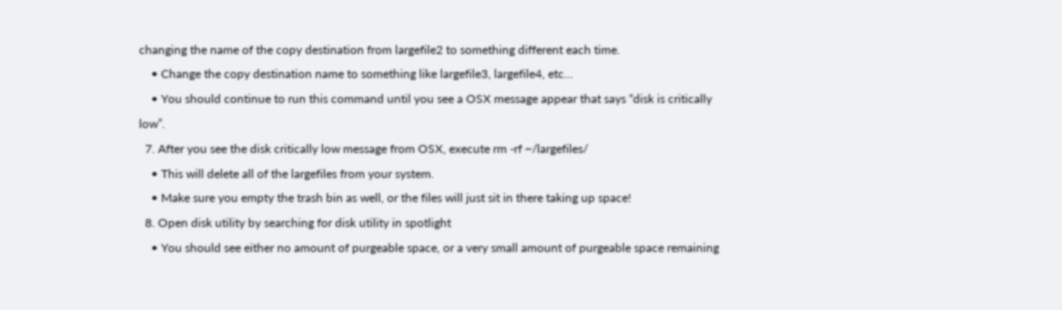changing the name of the copy destination from largefile2 to something different each time.
    • Change the copy destination name to something like largefile3, largefile4, etc…
    • You should continue to run this command until you see a OSX message appear that says “disk is critically low”.
  7. After you see the disk critically low message from OSX, execute rm -rf ~/largefiles/
    • This will delete all of the largefiles from your system.
    • Make sure you empty the trash bin as well, or the files will just sit in there taking up space!
  8. Open disk utility by searching for disk utility in spotlight
    • You should see either no amount of purgeable space, or a very small amount of purgeable space remaining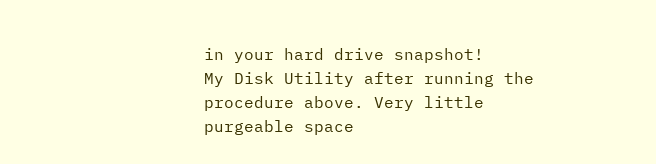in your hard drive snapshot!
My Disk Utility after running the procedure above. Very little purgeable space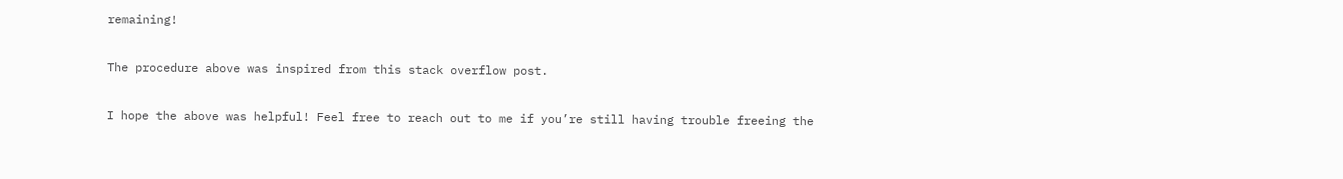remaining!

The procedure above was inspired from this stack overflow post.

I hope the above was helpful! Feel free to reach out to me if you’re still having trouble freeing the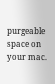purgeable space on your mac.